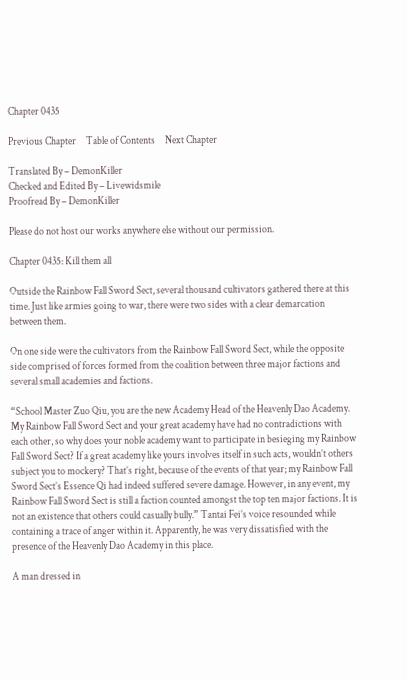Chapter 0435

Previous Chapter     Table of Contents     Next Chapter

Translated By – DemonKiller
Checked and Edited By – Livewidsmile
Proofread By – DemonKiller

Please do not host our works anywhere else without our permission.

Chapter 0435: Kill them all

Outside the Rainbow Fall Sword Sect, several thousand cultivators gathered there at this time. Just like armies going to war, there were two sides with a clear demarcation between them.

On one side were the cultivators from the Rainbow Fall Sword Sect, while the opposite side comprised of forces formed from the coalition between three major factions and several small academies and factions.

“School Master Zuo Qiu, you are the new Academy Head of the Heavenly Dao Academy. My Rainbow Fall Sword Sect and your great academy have had no contradictions with each other, so why does your noble academy want to participate in besieging my Rainbow Fall Sword Sect? If a great academy like yours involves itself in such acts, wouldn’t others subject you to mockery? That’s right, because of the events of that year; my Rainbow Fall Sword Sect’s Essence Qi had indeed suffered severe damage. However, in any event, my Rainbow Fall Sword Sect is still a faction counted amongst the top ten major factions. It is not an existence that others could casually bully.” Tantai Fei’s voice resounded while containing a trace of anger within it. Apparently, he was very dissatisfied with the presence of the Heavenly Dao Academy in this place.

A man dressed in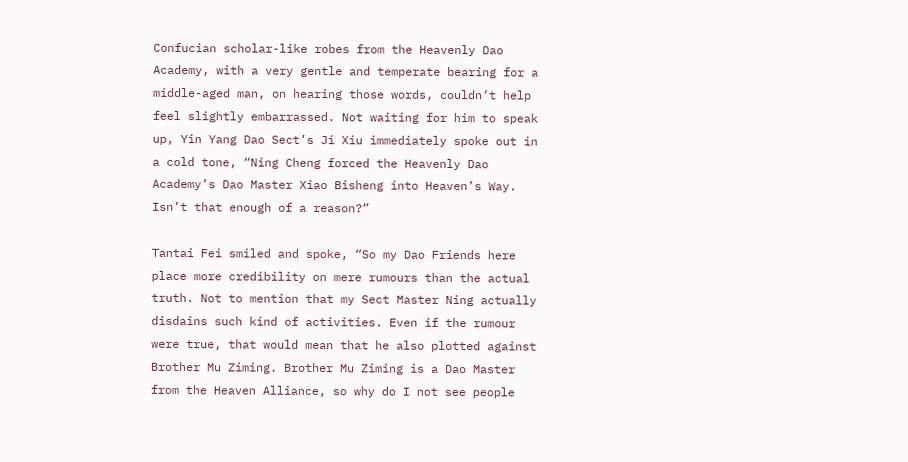Confucian scholar-like robes from the Heavenly Dao Academy, with a very gentle and temperate bearing for a middle-aged man, on hearing those words, couldn’t help feel slightly embarrassed. Not waiting for him to speak up, Yin Yang Dao Sect’s Ji Xiu immediately spoke out in a cold tone, “Ning Cheng forced the Heavenly Dao Academy’s Dao Master Xiao Bisheng into Heaven’s Way. Isn’t that enough of a reason?”

Tantai Fei smiled and spoke, “So my Dao Friends here place more credibility on mere rumours than the actual truth. Not to mention that my Sect Master Ning actually disdains such kind of activities. Even if the rumour were true, that would mean that he also plotted against Brother Mu Ziming. Brother Mu Ziming is a Dao Master from the Heaven Alliance, so why do I not see people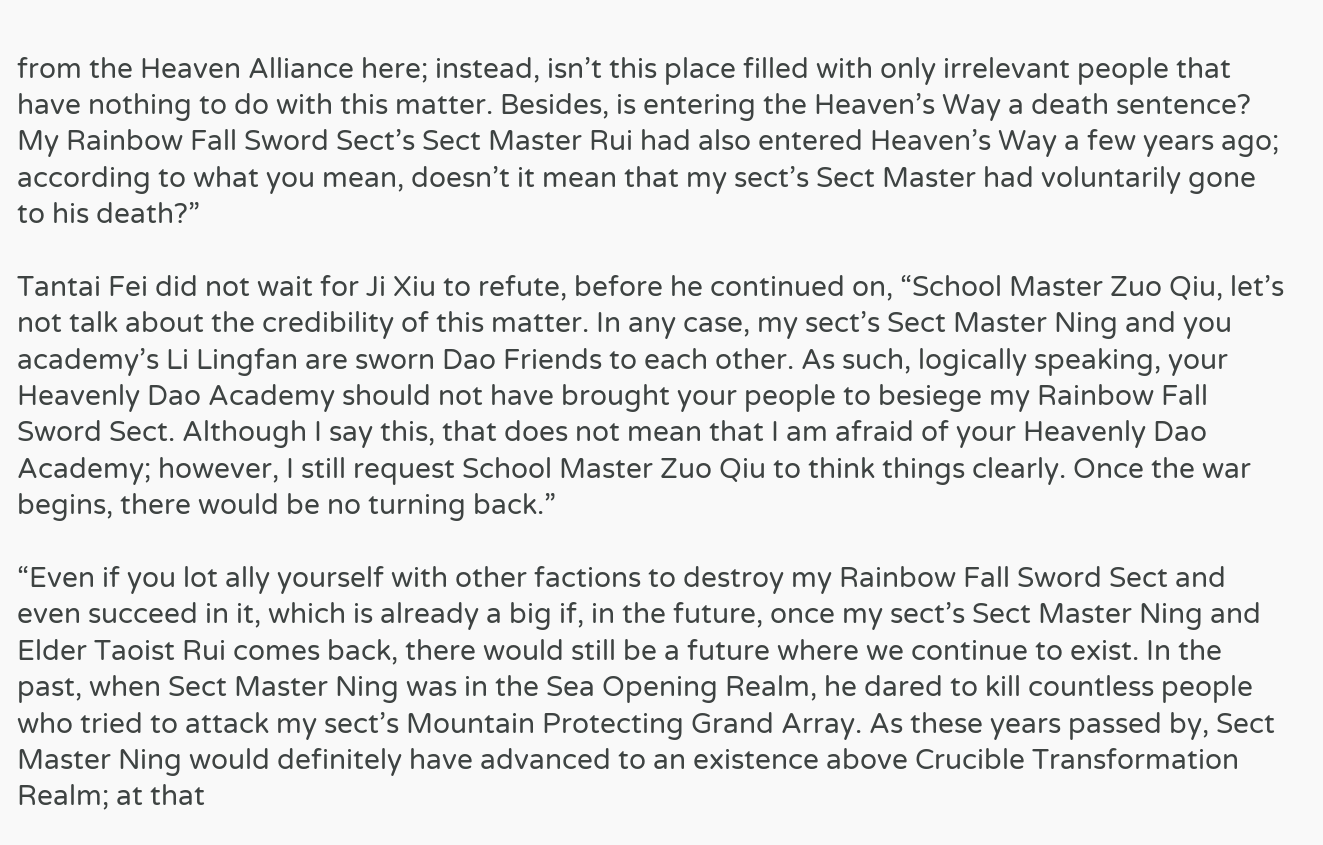from the Heaven Alliance here; instead, isn’t this place filled with only irrelevant people that have nothing to do with this matter. Besides, is entering the Heaven’s Way a death sentence? My Rainbow Fall Sword Sect’s Sect Master Rui had also entered Heaven’s Way a few years ago; according to what you mean, doesn’t it mean that my sect’s Sect Master had voluntarily gone to his death?”

Tantai Fei did not wait for Ji Xiu to refute, before he continued on, “School Master Zuo Qiu, let’s not talk about the credibility of this matter. In any case, my sect’s Sect Master Ning and you academy’s Li Lingfan are sworn Dao Friends to each other. As such, logically speaking, your Heavenly Dao Academy should not have brought your people to besiege my Rainbow Fall Sword Sect. Although I say this, that does not mean that I am afraid of your Heavenly Dao Academy; however, I still request School Master Zuo Qiu to think things clearly. Once the war begins, there would be no turning back.”

“Even if you lot ally yourself with other factions to destroy my Rainbow Fall Sword Sect and even succeed in it, which is already a big if, in the future, once my sect’s Sect Master Ning and Elder Taoist Rui comes back, there would still be a future where we continue to exist. In the past, when Sect Master Ning was in the Sea Opening Realm, he dared to kill countless people who tried to attack my sect’s Mountain Protecting Grand Array. As these years passed by, Sect Master Ning would definitely have advanced to an existence above Crucible Transformation Realm; at that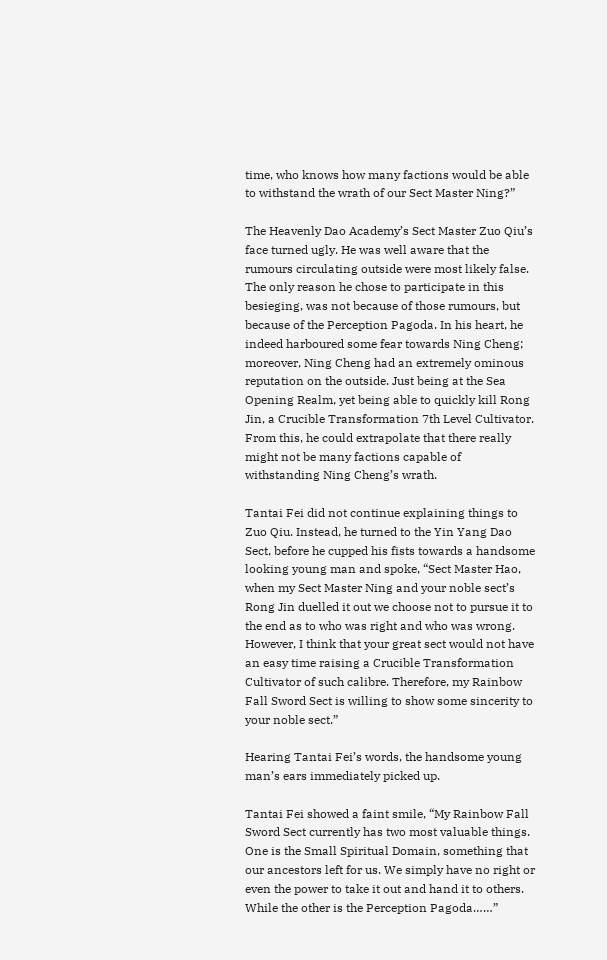time, who knows how many factions would be able to withstand the wrath of our Sect Master Ning?”

The Heavenly Dao Academy’s Sect Master Zuo Qiu’s face turned ugly. He was well aware that the rumours circulating outside were most likely false. The only reason he chose to participate in this besieging, was not because of those rumours, but because of the Perception Pagoda. In his heart, he indeed harboured some fear towards Ning Cheng; moreover, Ning Cheng had an extremely ominous reputation on the outside. Just being at the Sea Opening Realm, yet being able to quickly kill Rong Jin, a Crucible Transformation 7th Level Cultivator. From this, he could extrapolate that there really might not be many factions capable of withstanding Ning Cheng’s wrath.

Tantai Fei did not continue explaining things to Zuo Qiu. Instead, he turned to the Yin Yang Dao Sect, before he cupped his fists towards a handsome looking young man and spoke, “Sect Master Hao, when my Sect Master Ning and your noble sect’s Rong Jin duelled it out we choose not to pursue it to the end as to who was right and who was wrong. However, I think that your great sect would not have an easy time raising a Crucible Transformation Cultivator of such calibre. Therefore, my Rainbow Fall Sword Sect is willing to show some sincerity to your noble sect.”

Hearing Tantai Fei’s words, the handsome young man’s ears immediately picked up.

Tantai Fei showed a faint smile, “My Rainbow Fall Sword Sect currently has two most valuable things. One is the Small Spiritual Domain, something that our ancestors left for us. We simply have no right or even the power to take it out and hand it to others. While the other is the Perception Pagoda……”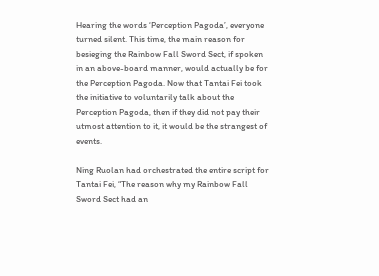Hearing the words ‘Perception Pagoda’, everyone turned silent. This time, the main reason for besieging the Rainbow Fall Sword Sect, if spoken in an above-board manner, would actually be for the Perception Pagoda. Now that Tantai Fei took the initiative to voluntarily talk about the Perception Pagoda, then if they did not pay their utmost attention to it, it would be the strangest of events.

Ning Ruolan had orchestrated the entire script for Tantai Fei, “The reason why my Rainbow Fall Sword Sect had an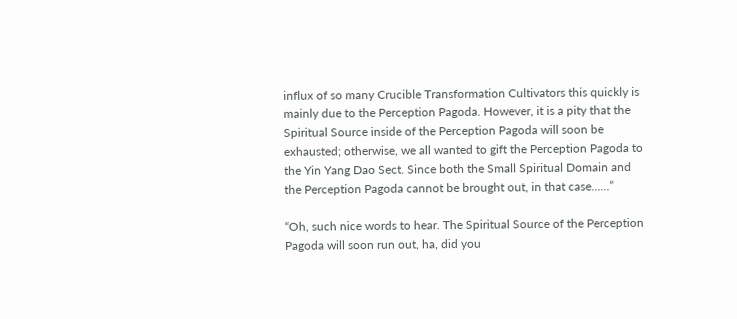influx of so many Crucible Transformation Cultivators this quickly is mainly due to the Perception Pagoda. However, it is a pity that the Spiritual Source inside of the Perception Pagoda will soon be exhausted; otherwise, we all wanted to gift the Perception Pagoda to the Yin Yang Dao Sect. Since both the Small Spiritual Domain and the Perception Pagoda cannot be brought out, in that case……”

“Oh, such nice words to hear. The Spiritual Source of the Perception Pagoda will soon run out, ha, did you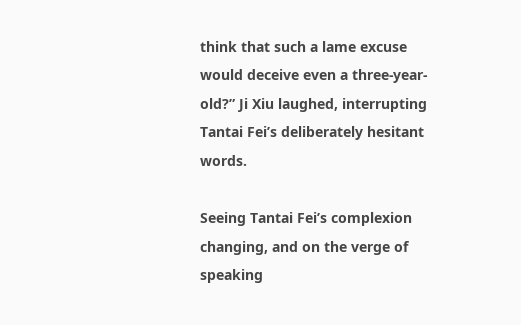think that such a lame excuse would deceive even a three-year-old?” Ji Xiu laughed, interrupting Tantai Fei’s deliberately hesitant words.

Seeing Tantai Fei’s complexion changing, and on the verge of speaking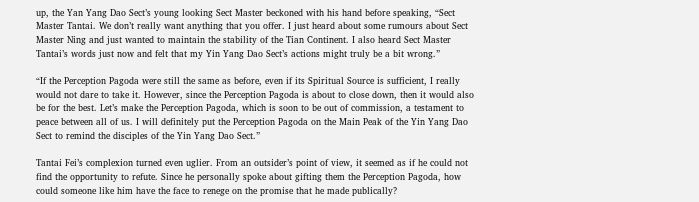up, the Yan Yang Dao Sect’s young looking Sect Master beckoned with his hand before speaking, “Sect Master Tantai. We don’t really want anything that you offer. I just heard about some rumours about Sect Master Ning and just wanted to maintain the stability of the Tian Continent. I also heard Sect Master Tantai’s words just now and felt that my Yin Yang Dao Sect’s actions might truly be a bit wrong.”

“If the Perception Pagoda were still the same as before, even if its Spiritual Source is sufficient, I really would not dare to take it. However, since the Perception Pagoda is about to close down, then it would also be for the best. Let’s make the Perception Pagoda, which is soon to be out of commission, a testament to peace between all of us. I will definitely put the Perception Pagoda on the Main Peak of the Yin Yang Dao Sect to remind the disciples of the Yin Yang Dao Sect.”

Tantai Fei’s complexion turned even uglier. From an outsider’s point of view, it seemed as if he could not find the opportunity to refute. Since he personally spoke about gifting them the Perception Pagoda, how could someone like him have the face to renege on the promise that he made publically?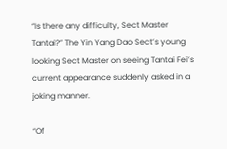“Is there any difficulty, Sect Master Tantai?” The Yin Yang Dao Sect’s young looking Sect Master on seeing Tantai Fei’s current appearance suddenly asked in a joking manner.

“Of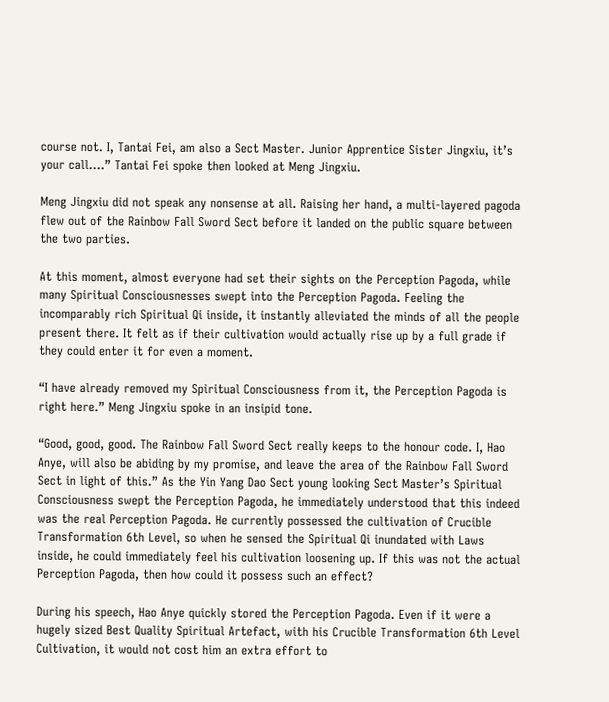course not. I, Tantai Fei, am also a Sect Master. Junior Apprentice Sister Jingxiu, it’s your call….” Tantai Fei spoke then looked at Meng Jingxiu.

Meng Jingxiu did not speak any nonsense at all. Raising her hand, a multi-layered pagoda flew out of the Rainbow Fall Sword Sect before it landed on the public square between the two parties.

At this moment, almost everyone had set their sights on the Perception Pagoda, while many Spiritual Consciousnesses swept into the Perception Pagoda. Feeling the incomparably rich Spiritual Qi inside, it instantly alleviated the minds of all the people present there. It felt as if their cultivation would actually rise up by a full grade if they could enter it for even a moment.

“I have already removed my Spiritual Consciousness from it, the Perception Pagoda is right here.” Meng Jingxiu spoke in an insipid tone.

“Good, good, good. The Rainbow Fall Sword Sect really keeps to the honour code. I, Hao Anye, will also be abiding by my promise, and leave the area of the Rainbow Fall Sword Sect in light of this.” As the Yin Yang Dao Sect young looking Sect Master’s Spiritual Consciousness swept the Perception Pagoda, he immediately understood that this indeed was the real Perception Pagoda. He currently possessed the cultivation of Crucible Transformation 6th Level, so when he sensed the Spiritual Qi inundated with Laws inside, he could immediately feel his cultivation loosening up. If this was not the actual Perception Pagoda, then how could it possess such an effect?

During his speech, Hao Anye quickly stored the Perception Pagoda. Even if it were a hugely sized Best Quality Spiritual Artefact, with his Crucible Transformation 6th Level Cultivation, it would not cost him an extra effort to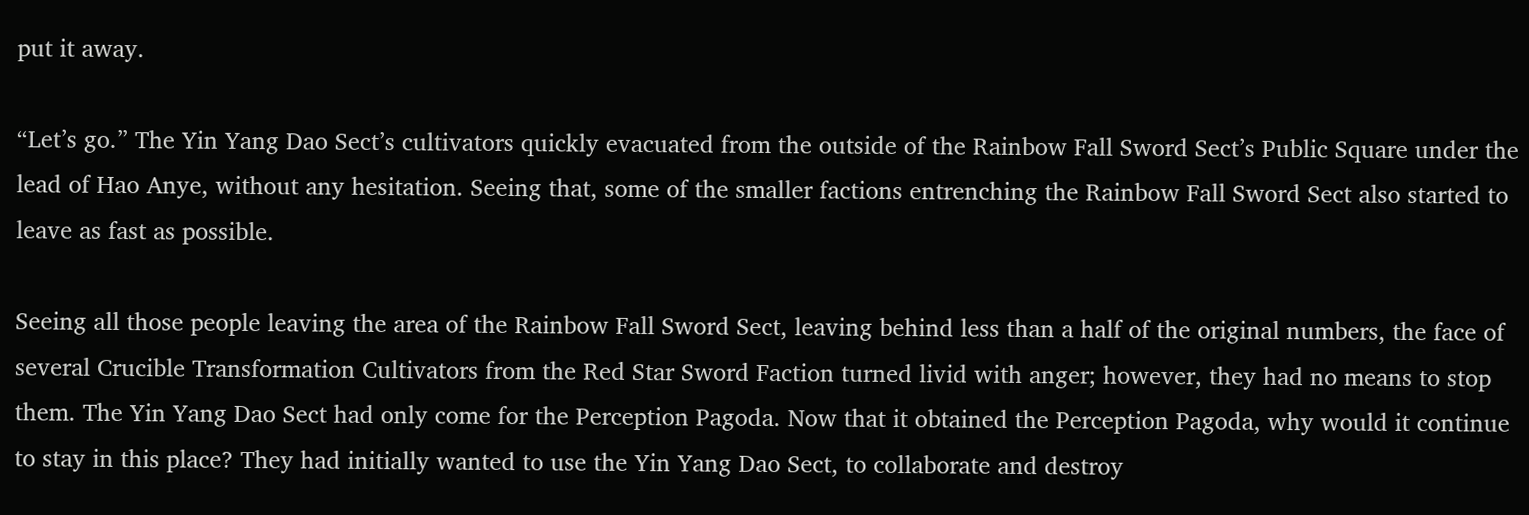put it away.

“Let’s go.” The Yin Yang Dao Sect’s cultivators quickly evacuated from the outside of the Rainbow Fall Sword Sect’s Public Square under the lead of Hao Anye, without any hesitation. Seeing that, some of the smaller factions entrenching the Rainbow Fall Sword Sect also started to leave as fast as possible.

Seeing all those people leaving the area of the Rainbow Fall Sword Sect, leaving behind less than a half of the original numbers, the face of several Crucible Transformation Cultivators from the Red Star Sword Faction turned livid with anger; however, they had no means to stop them. The Yin Yang Dao Sect had only come for the Perception Pagoda. Now that it obtained the Perception Pagoda, why would it continue to stay in this place? They had initially wanted to use the Yin Yang Dao Sect, to collaborate and destroy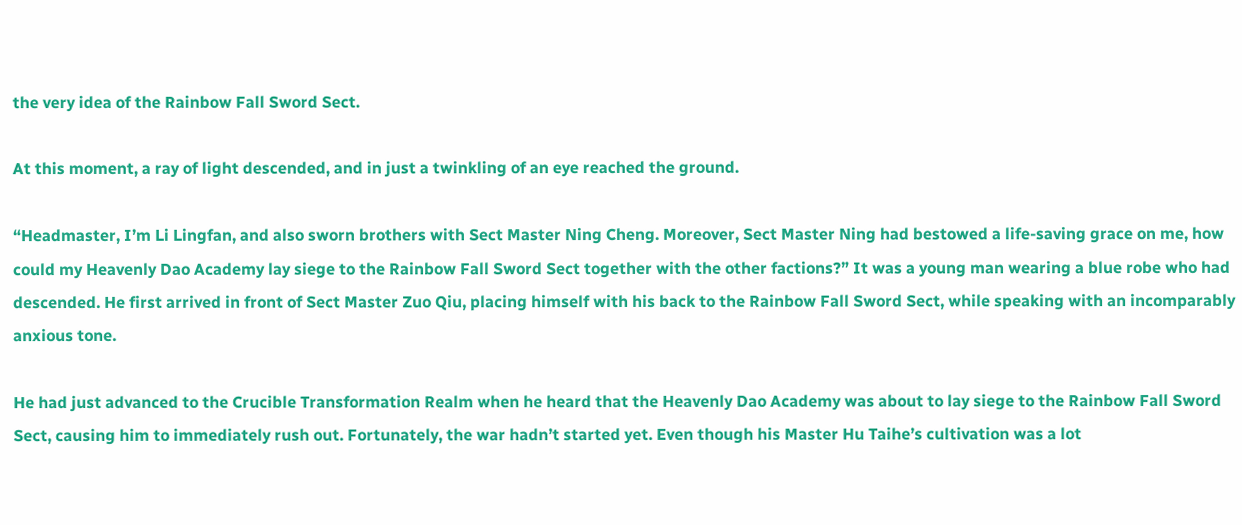the very idea of the Rainbow Fall Sword Sect.

At this moment, a ray of light descended, and in just a twinkling of an eye reached the ground.

“Headmaster, I’m Li Lingfan, and also sworn brothers with Sect Master Ning Cheng. Moreover, Sect Master Ning had bestowed a life-saving grace on me, how could my Heavenly Dao Academy lay siege to the Rainbow Fall Sword Sect together with the other factions?” It was a young man wearing a blue robe who had descended. He first arrived in front of Sect Master Zuo Qiu, placing himself with his back to the Rainbow Fall Sword Sect, while speaking with an incomparably anxious tone.

He had just advanced to the Crucible Transformation Realm when he heard that the Heavenly Dao Academy was about to lay siege to the Rainbow Fall Sword Sect, causing him to immediately rush out. Fortunately, the war hadn’t started yet. Even though his Master Hu Taihe’s cultivation was a lot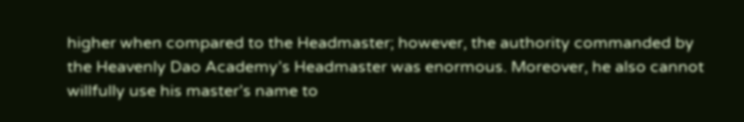higher when compared to the Headmaster; however, the authority commanded by the Heavenly Dao Academy’s Headmaster was enormous. Moreover, he also cannot willfully use his master’s name to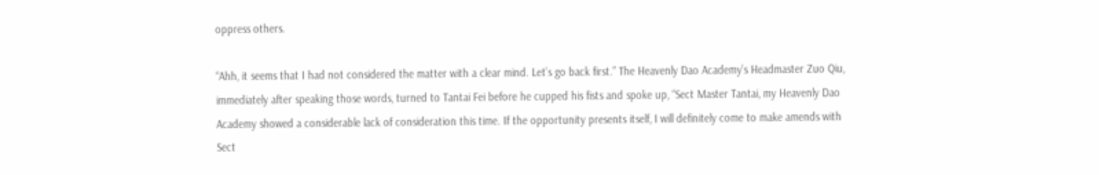oppress others.

“Ahh, it seems that I had not considered the matter with a clear mind. Let’s go back first.” The Heavenly Dao Academy’s Headmaster Zuo Qiu, immediately after speaking those words, turned to Tantai Fei before he cupped his fists and spoke up, “Sect Master Tantai, my Heavenly Dao Academy showed a considerable lack of consideration this time. If the opportunity presents itself, I will definitely come to make amends with Sect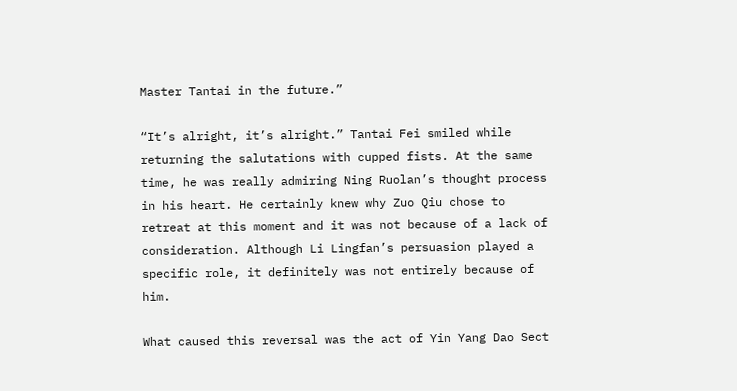Master Tantai in the future.”

“It’s alright, it’s alright.” Tantai Fei smiled while returning the salutations with cupped fists. At the same time, he was really admiring Ning Ruolan’s thought process in his heart. He certainly knew why Zuo Qiu chose to retreat at this moment and it was not because of a lack of consideration. Although Li Lingfan’s persuasion played a specific role, it definitely was not entirely because of him.

What caused this reversal was the act of Yin Yang Dao Sect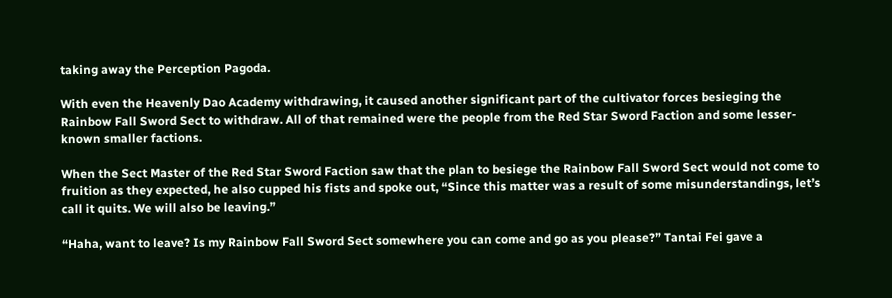taking away the Perception Pagoda.

With even the Heavenly Dao Academy withdrawing, it caused another significant part of the cultivator forces besieging the Rainbow Fall Sword Sect to withdraw. All of that remained were the people from the Red Star Sword Faction and some lesser-known smaller factions.

When the Sect Master of the Red Star Sword Faction saw that the plan to besiege the Rainbow Fall Sword Sect would not come to fruition as they expected, he also cupped his fists and spoke out, “Since this matter was a result of some misunderstandings, let’s call it quits. We will also be leaving.”

“Haha, want to leave? Is my Rainbow Fall Sword Sect somewhere you can come and go as you please?” Tantai Fei gave a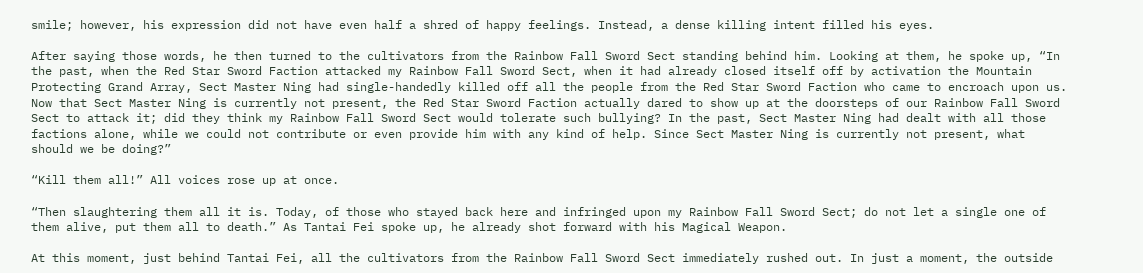smile; however, his expression did not have even half a shred of happy feelings. Instead, a dense killing intent filled his eyes.

After saying those words, he then turned to the cultivators from the Rainbow Fall Sword Sect standing behind him. Looking at them, he spoke up, “In the past, when the Red Star Sword Faction attacked my Rainbow Fall Sword Sect, when it had already closed itself off by activation the Mountain Protecting Grand Array, Sect Master Ning had single-handedly killed off all the people from the Red Star Sword Faction who came to encroach upon us. Now that Sect Master Ning is currently not present, the Red Star Sword Faction actually dared to show up at the doorsteps of our Rainbow Fall Sword Sect to attack it; did they think my Rainbow Fall Sword Sect would tolerate such bullying? In the past, Sect Master Ning had dealt with all those factions alone, while we could not contribute or even provide him with any kind of help. Since Sect Master Ning is currently not present, what should we be doing?”

“Kill them all!” All voices rose up at once.

“Then slaughtering them all it is. Today, of those who stayed back here and infringed upon my Rainbow Fall Sword Sect; do not let a single one of them alive, put them all to death.” As Tantai Fei spoke up, he already shot forward with his Magical Weapon.

At this moment, just behind Tantai Fei, all the cultivators from the Rainbow Fall Sword Sect immediately rushed out. In just a moment, the outside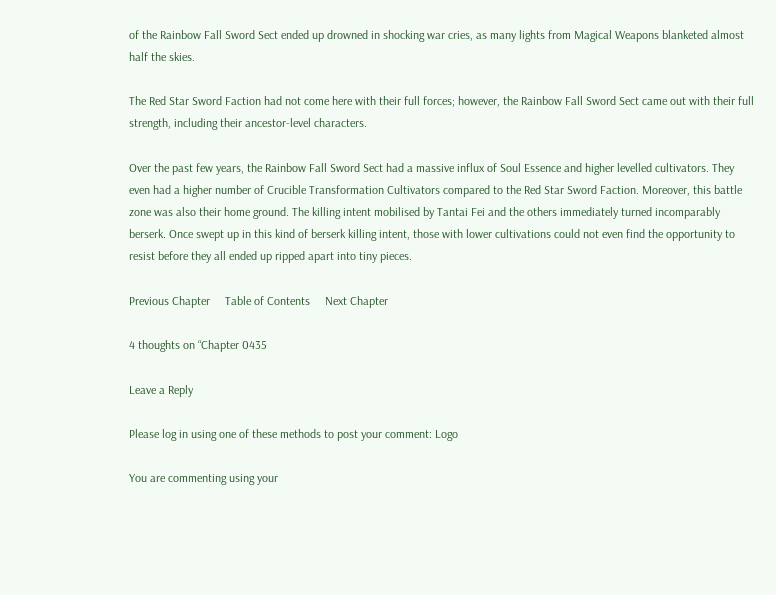of the Rainbow Fall Sword Sect ended up drowned in shocking war cries, as many lights from Magical Weapons blanketed almost half the skies.

The Red Star Sword Faction had not come here with their full forces; however, the Rainbow Fall Sword Sect came out with their full strength, including their ancestor-level characters.

Over the past few years, the Rainbow Fall Sword Sect had a massive influx of Soul Essence and higher levelled cultivators. They even had a higher number of Crucible Transformation Cultivators compared to the Red Star Sword Faction. Moreover, this battle zone was also their home ground. The killing intent mobilised by Tantai Fei and the others immediately turned incomparably berserk. Once swept up in this kind of berserk killing intent, those with lower cultivations could not even find the opportunity to resist before they all ended up ripped apart into tiny pieces.

Previous Chapter     Table of Contents     Next Chapter

4 thoughts on “Chapter 0435

Leave a Reply

Please log in using one of these methods to post your comment: Logo

You are commenting using your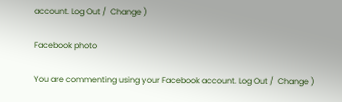account. Log Out /  Change )

Facebook photo

You are commenting using your Facebook account. Log Out /  Change )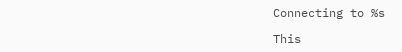Connecting to %s

This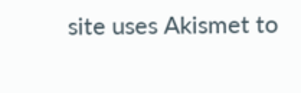site uses Akismet to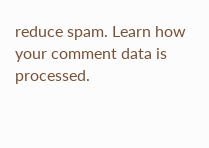reduce spam. Learn how your comment data is processed.